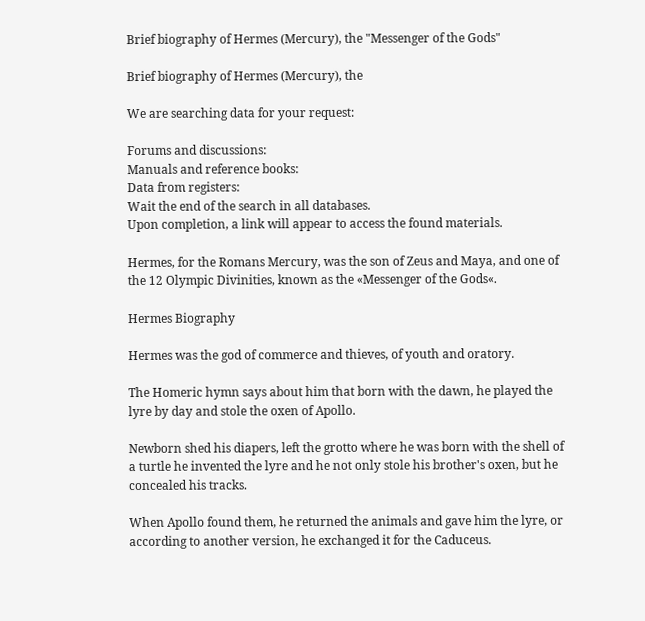Brief biography of Hermes (Mercury), the "Messenger of the Gods"

Brief biography of Hermes (Mercury), the

We are searching data for your request:

Forums and discussions:
Manuals and reference books:
Data from registers:
Wait the end of the search in all databases.
Upon completion, a link will appear to access the found materials.

Hermes, for the Romans Mercury, was the son of Zeus and Maya, and one of the 12 Olympic Divinities, known as the «Messenger of the Gods«.

Hermes Biography

Hermes was the god of commerce and thieves, of youth and oratory.

The Homeric hymn says about him that born with the dawn, he played the lyre by day and stole the oxen of Apollo.

Newborn shed his diapers, left the grotto where he was born with the shell of a turtle he invented the lyre and he not only stole his brother's oxen, but he concealed his tracks.

When Apollo found them, he returned the animals and gave him the lyre, or according to another version, he exchanged it for the Caduceus.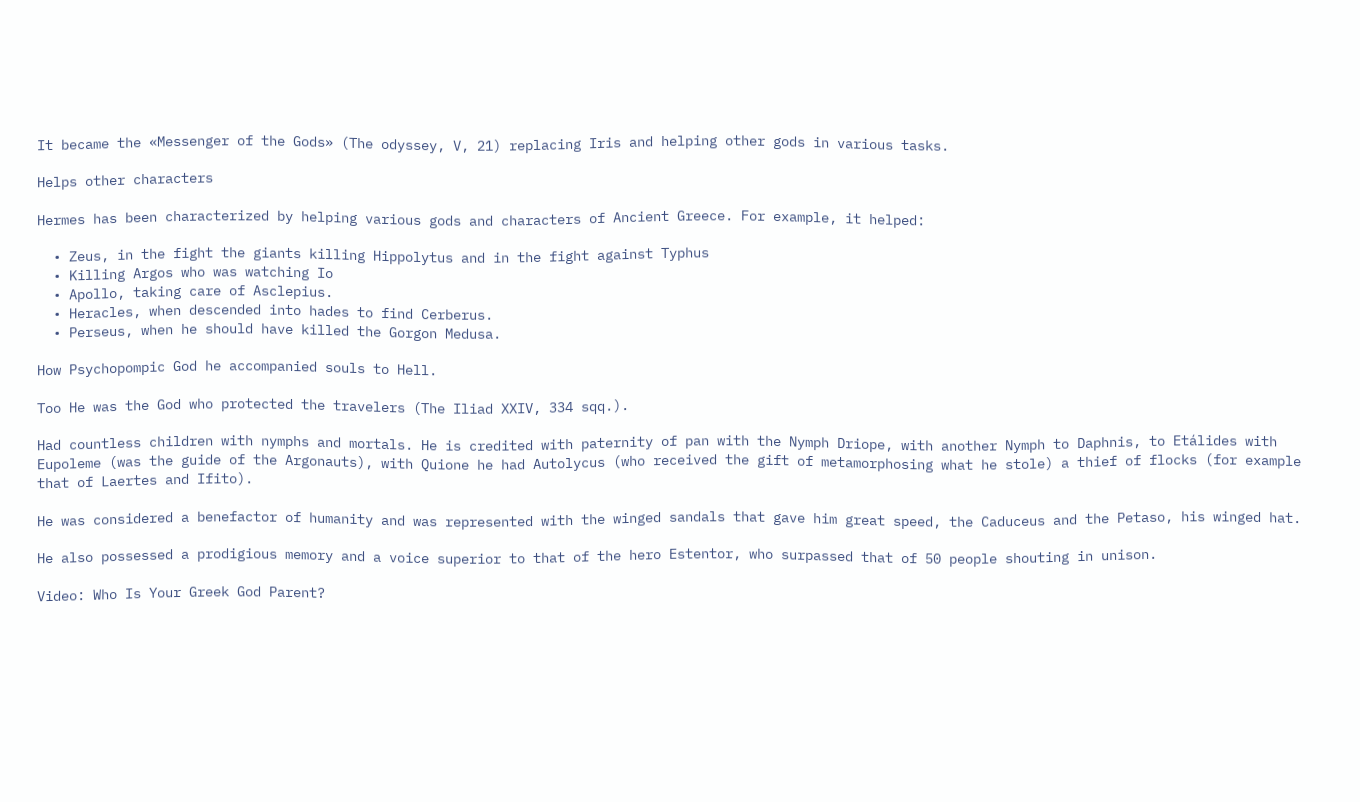It became the «Messenger of the Gods» (The odyssey, V, 21) replacing Iris and helping other gods in various tasks.

Helps other characters

Hermes has been characterized by helping various gods and characters of Ancient Greece. For example, it helped:

  • Zeus, in the fight the giants killing Hippolytus and in the fight against Typhus
  • Killing Argos who was watching Io
  • Apollo, taking care of Asclepius.
  • Heracles, when descended into hades to find Cerberus.
  • Perseus, when he should have killed the Gorgon Medusa.

How Psychopompic God he accompanied souls to Hell.

Too He was the God who protected the travelers (The Iliad XXIV, 334 sqq.).

Had countless children with nymphs and mortals. He is credited with paternity of pan with the Nymph Driope, with another Nymph to Daphnis, to Etálides with Eupoleme (was the guide of the Argonauts), with Quione he had Autolycus (who received the gift of metamorphosing what he stole) a thief of flocks (for example that of Laertes and Ifito).

He was considered a benefactor of humanity and was represented with the winged sandals that gave him great speed, the Caduceus and the Petaso, his winged hat.

He also possessed a prodigious memory and a voice superior to that of the hero Estentor, who surpassed that of 50 people shouting in unison.

Video: Who Is Your Greek God Parent?